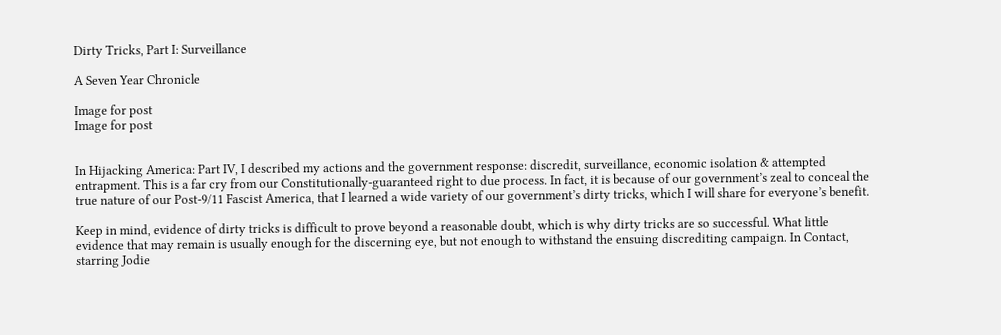Dirty Tricks, Part I: Surveillance

A Seven Year Chronicle

Image for post
Image for post


In Hijacking America: Part IV, I described my actions and the government response: discredit, surveillance, economic isolation & attempted entrapment. This is a far cry from our Constitutionally-guaranteed right to due process. In fact, it is because of our government’s zeal to conceal the true nature of our Post-9/11 Fascist America, that I learned a wide variety of our government’s dirty tricks, which I will share for everyone’s benefit.

Keep in mind, evidence of dirty tricks is difficult to prove beyond a reasonable doubt, which is why dirty tricks are so successful. What little evidence that may remain is usually enough for the discerning eye, but not enough to withstand the ensuing discrediting campaign. In Contact, starring Jodie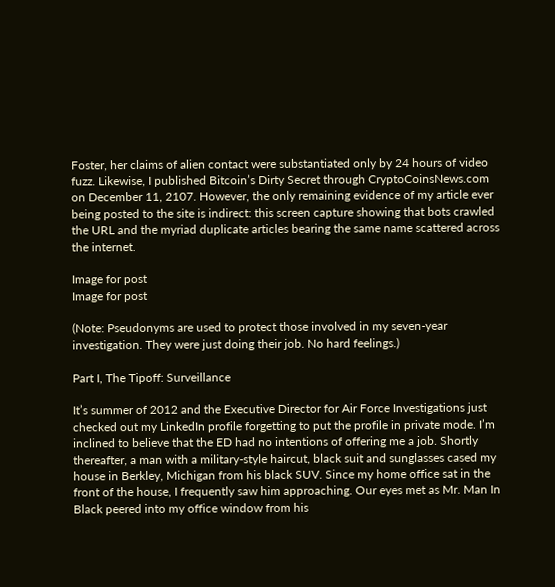Foster, her claims of alien contact were substantiated only by 24 hours of video fuzz. Likewise, I published Bitcoin’s Dirty Secret through CryptoCoinsNews.com on December 11, 2107. However, the only remaining evidence of my article ever being posted to the site is indirect: this screen capture showing that bots crawled the URL and the myriad duplicate articles bearing the same name scattered across the internet.

Image for post
Image for post

(Note: Pseudonyms are used to protect those involved in my seven-year investigation. They were just doing their job. No hard feelings.)

Part I, The Tipoff: Surveillance

It’s summer of 2012 and the Executive Director for Air Force Investigations just checked out my LinkedIn profile forgetting to put the profile in private mode. I’m inclined to believe that the ED had no intentions of offering me a job. Shortly thereafter, a man with a military-style haircut, black suit and sunglasses cased my house in Berkley, Michigan from his black SUV. Since my home office sat in the front of the house, I frequently saw him approaching. Our eyes met as Mr. Man In Black peered into my office window from his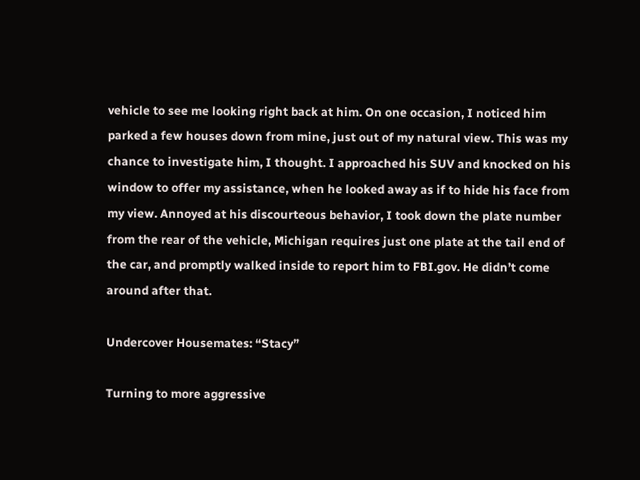vehicle to see me looking right back at him. On one occasion, I noticed him parked a few houses down from mine, just out of my natural view. This was my chance to investigate him, I thought. I approached his SUV and knocked on his window to offer my assistance, when he looked away as if to hide his face from my view. Annoyed at his discourteous behavior, I took down the plate number from the rear of the vehicle, Michigan requires just one plate at the tail end of the car, and promptly walked inside to report him to FBI.gov. He didn’t come around after that.

Undercover Housemates: “Stacy”

Turning to more aggressive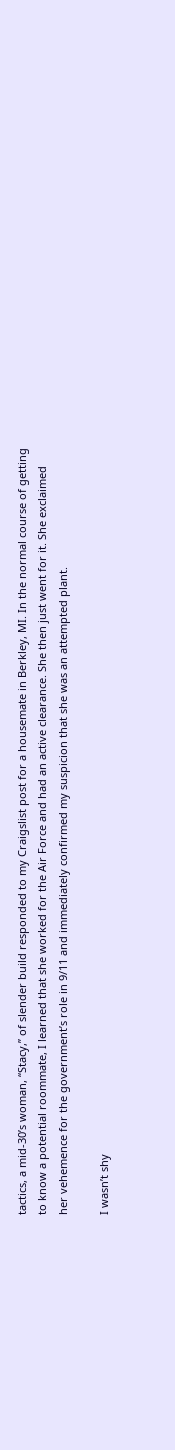tactics, a mid-30’s woman, “Stacy,” of slender build responded to my Craigslist post for a housemate in Berkley, MI. In the normal course of getting to know a potential roommate, I learned that she worked for the Air Force and had an active clearance. She then just went for it. She exclaimed her vehemence for the government’s role in 9/11 and immediately confirmed my suspicion that she was an attempted plant.

I wasn’t shy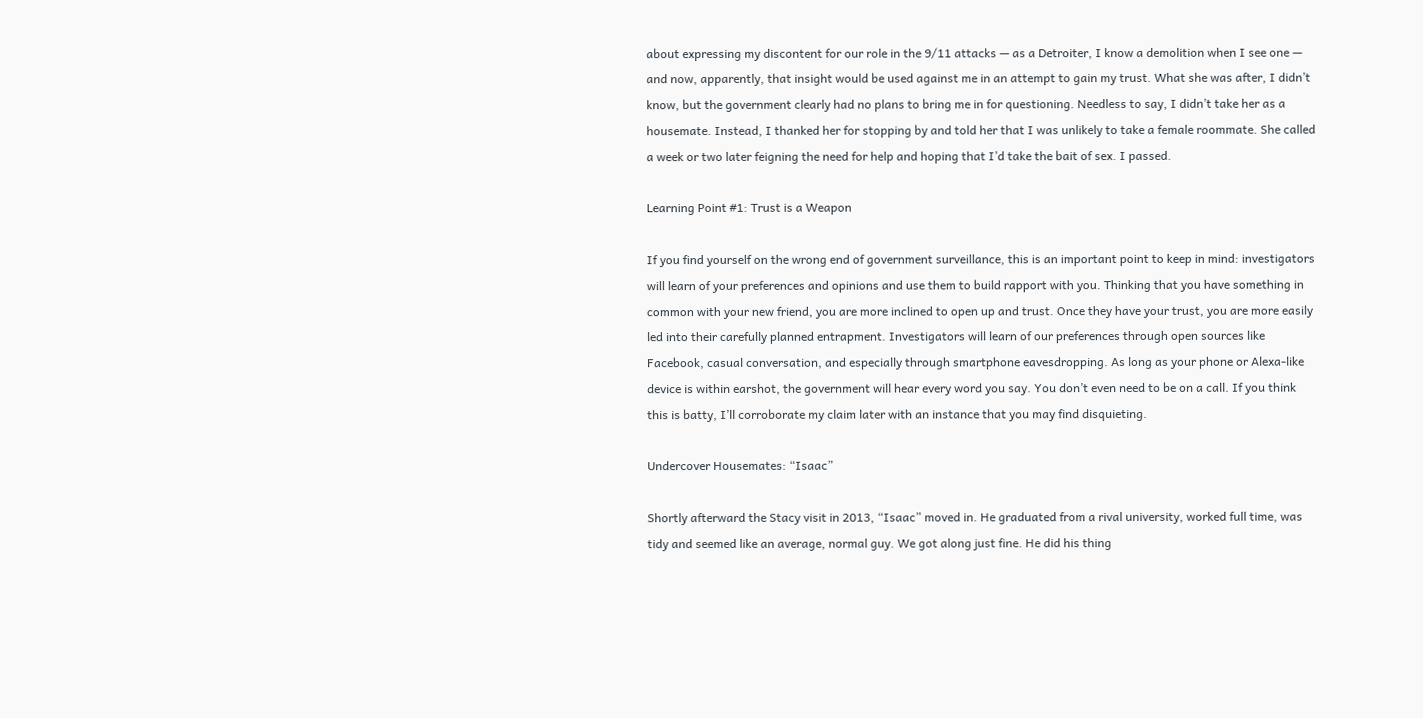about expressing my discontent for our role in the 9/11 attacks — as a Detroiter, I know a demolition when I see one — and now, apparently, that insight would be used against me in an attempt to gain my trust. What she was after, I didn’t know, but the government clearly had no plans to bring me in for questioning. Needless to say, I didn’t take her as a housemate. Instead, I thanked her for stopping by and told her that I was unlikely to take a female roommate. She called a week or two later feigning the need for help and hoping that I’d take the bait of sex. I passed.

Learning Point #1: Trust is a Weapon

If you find yourself on the wrong end of government surveillance, this is an important point to keep in mind: investigators will learn of your preferences and opinions and use them to build rapport with you. Thinking that you have something in common with your new friend, you are more inclined to open up and trust. Once they have your trust, you are more easily led into their carefully planned entrapment. Investigators will learn of our preferences through open sources like Facebook, casual conversation, and especially through smartphone eavesdropping. As long as your phone or Alexa-like device is within earshot, the government will hear every word you say. You don’t even need to be on a call. If you think this is batty, I’ll corroborate my claim later with an instance that you may find disquieting.

Undercover Housemates: “Isaac”

Shortly afterward the Stacy visit in 2013, “Isaac” moved in. He graduated from a rival university, worked full time, was tidy and seemed like an average, normal guy. We got along just fine. He did his thing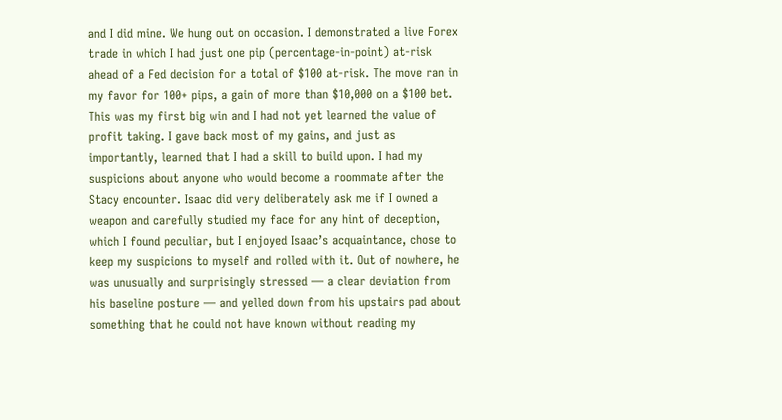and I did mine. We hung out on occasion. I demonstrated a live Forex trade in which I had just one pip (percentage-in-point) at-risk ahead of a Fed decision for a total of $100 at-risk. The move ran in my favor for 100+ pips, a gain of more than $10,000 on a $100 bet. This was my first big win and I had not yet learned the value of profit taking. I gave back most of my gains, and just as importantly, learned that I had a skill to build upon. I had my suspicions about anyone who would become a roommate after the Stacy encounter. Isaac did very deliberately ask me if I owned a weapon and carefully studied my face for any hint of deception, which I found peculiar, but I enjoyed Isaac’s acquaintance, chose to keep my suspicions to myself and rolled with it. Out of nowhere, he was unusually and surprisingly stressed — a clear deviation from his baseline posture — and yelled down from his upstairs pad about something that he could not have known without reading my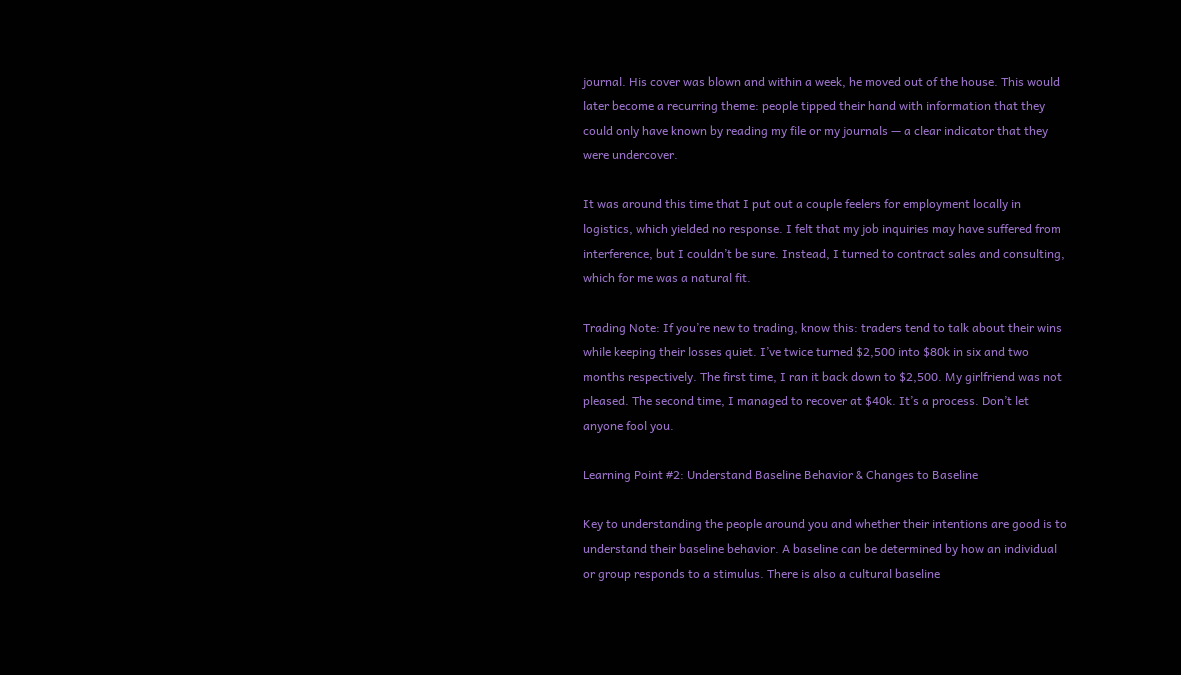journal. His cover was blown and within a week, he moved out of the house. This would later become a recurring theme: people tipped their hand with information that they could only have known by reading my file or my journals — a clear indicator that they were undercover.

It was around this time that I put out a couple feelers for employment locally in logistics, which yielded no response. I felt that my job inquiries may have suffered from interference, but I couldn’t be sure. Instead, I turned to contract sales and consulting, which for me was a natural fit.

Trading Note: If you’re new to trading, know this: traders tend to talk about their wins while keeping their losses quiet. I’ve twice turned $2,500 into $80k in six and two months respectively. The first time, I ran it back down to $2,500. My girlfriend was not pleased. The second time, I managed to recover at $40k. It’s a process. Don’t let anyone fool you.

Learning Point #2: Understand Baseline Behavior & Changes to Baseline

Key to understanding the people around you and whether their intentions are good is to understand their baseline behavior. A baseline can be determined by how an individual or group responds to a stimulus. There is also a cultural baseline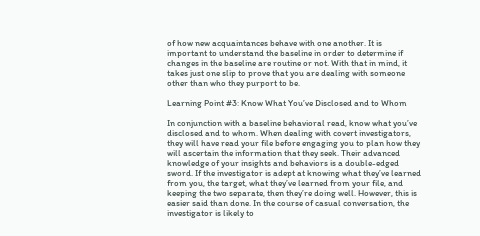of how new acquaintances behave with one another. It is important to understand the baseline in order to determine if changes in the baseline are routine or not. With that in mind, it takes just one slip to prove that you are dealing with someone other than who they purport to be.

Learning Point #3: Know What You’ve Disclosed and to Whom

In conjunction with a baseline behavioral read, know what you’ve disclosed and to whom. When dealing with covert investigators, they will have read your file before engaging you to plan how they will ascertain the information that they seek. Their advanced knowledge of your insights and behaviors is a double-edged sword. If the investigator is adept at knowing what they’ve learned from you, the target, what they’ve learned from your file, and keeping the two separate, then they’re doing well. However, this is easier said than done. In the course of casual conversation, the investigator is likely to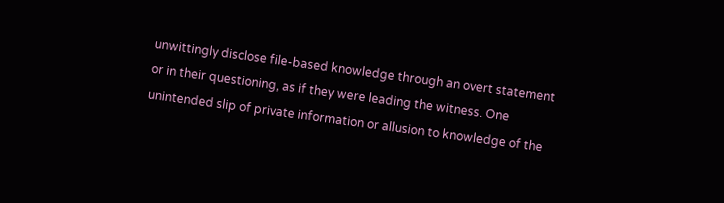unwittingly disclose file-based knowledge through an overt statement or in their questioning, as if they were leading the witness. One unintended slip of private information or allusion to knowledge of the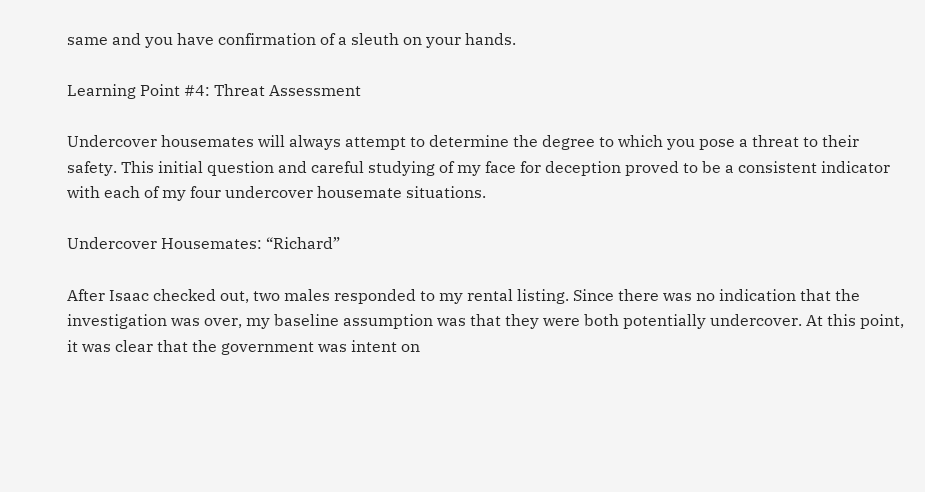same and you have confirmation of a sleuth on your hands.

Learning Point #4: Threat Assessment

Undercover housemates will always attempt to determine the degree to which you pose a threat to their safety. This initial question and careful studying of my face for deception proved to be a consistent indicator with each of my four undercover housemate situations.

Undercover Housemates: “Richard”

After Isaac checked out, two males responded to my rental listing. Since there was no indication that the investigation was over, my baseline assumption was that they were both potentially undercover. At this point, it was clear that the government was intent on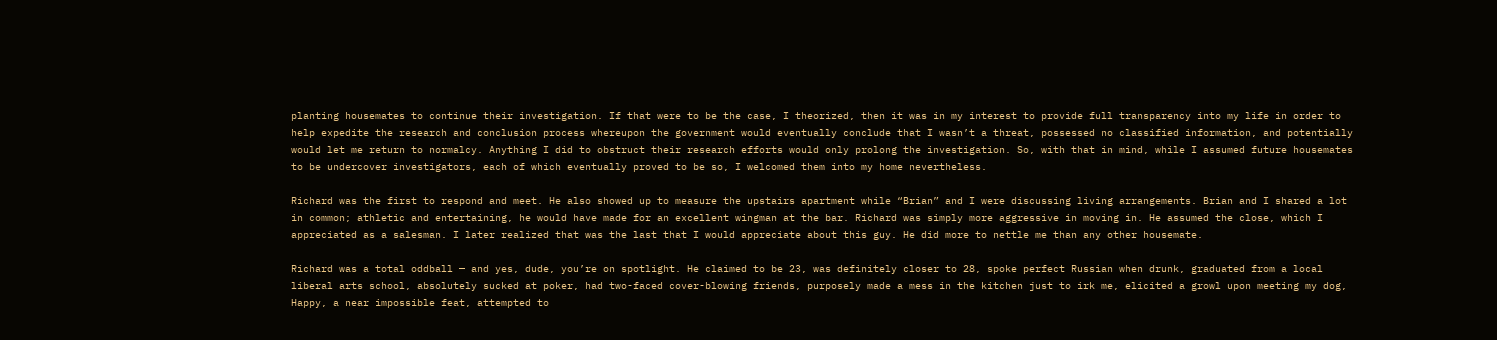planting housemates to continue their investigation. If that were to be the case, I theorized, then it was in my interest to provide full transparency into my life in order to help expedite the research and conclusion process whereupon the government would eventually conclude that I wasn’t a threat, possessed no classified information, and potentially would let me return to normalcy. Anything I did to obstruct their research efforts would only prolong the investigation. So, with that in mind, while I assumed future housemates to be undercover investigators, each of which eventually proved to be so, I welcomed them into my home nevertheless.

Richard was the first to respond and meet. He also showed up to measure the upstairs apartment while “Brian” and I were discussing living arrangements. Brian and I shared a lot in common; athletic and entertaining, he would have made for an excellent wingman at the bar. Richard was simply more aggressive in moving in. He assumed the close, which I appreciated as a salesman. I later realized that was the last that I would appreciate about this guy. He did more to nettle me than any other housemate.

Richard was a total oddball — and yes, dude, you’re on spotlight. He claimed to be 23, was definitely closer to 28, spoke perfect Russian when drunk, graduated from a local liberal arts school, absolutely sucked at poker, had two-faced cover-blowing friends, purposely made a mess in the kitchen just to irk me, elicited a growl upon meeting my dog, Happy, a near impossible feat, attempted to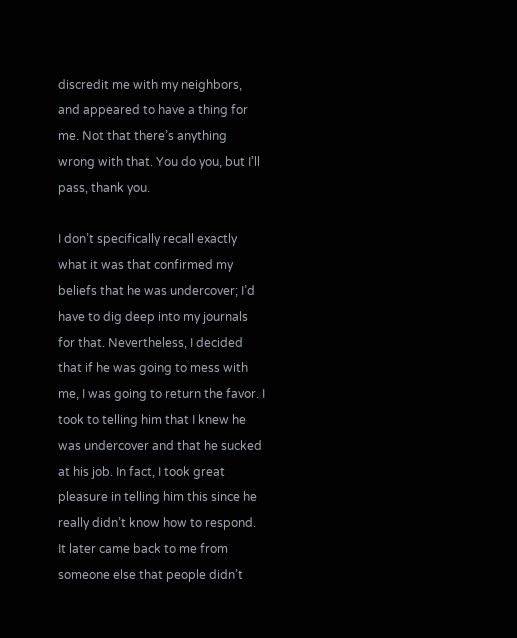discredit me with my neighbors, and appeared to have a thing for me. Not that there’s anything wrong with that. You do you, but I’ll pass, thank you.

I don’t specifically recall exactly what it was that confirmed my beliefs that he was undercover; I’d have to dig deep into my journals for that. Nevertheless, I decided that if he was going to mess with me, I was going to return the favor. I took to telling him that I knew he was undercover and that he sucked at his job. In fact, I took great pleasure in telling him this since he really didn’t know how to respond. It later came back to me from someone else that people didn’t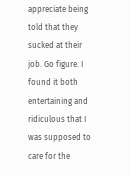appreciate being told that they sucked at their job. Go figure. I found it both entertaining and ridiculous that I was supposed to care for the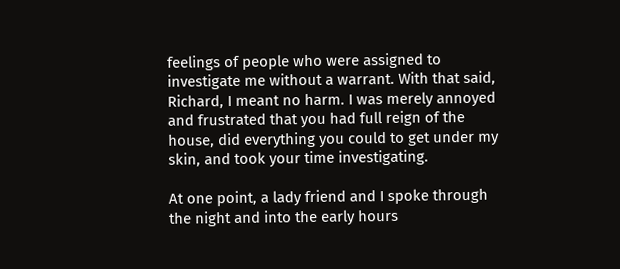feelings of people who were assigned to investigate me without a warrant. With that said, Richard, I meant no harm. I was merely annoyed and frustrated that you had full reign of the house, did everything you could to get under my skin, and took your time investigating.

At one point, a lady friend and I spoke through the night and into the early hours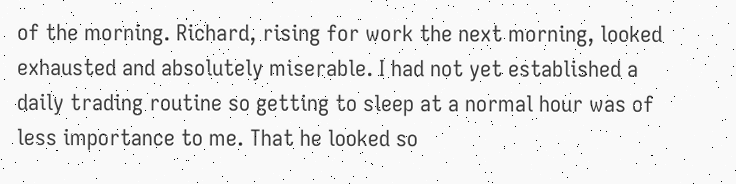of the morning. Richard, rising for work the next morning, looked exhausted and absolutely miserable. I had not yet established a daily trading routine so getting to sleep at a normal hour was of less importance to me. That he looked so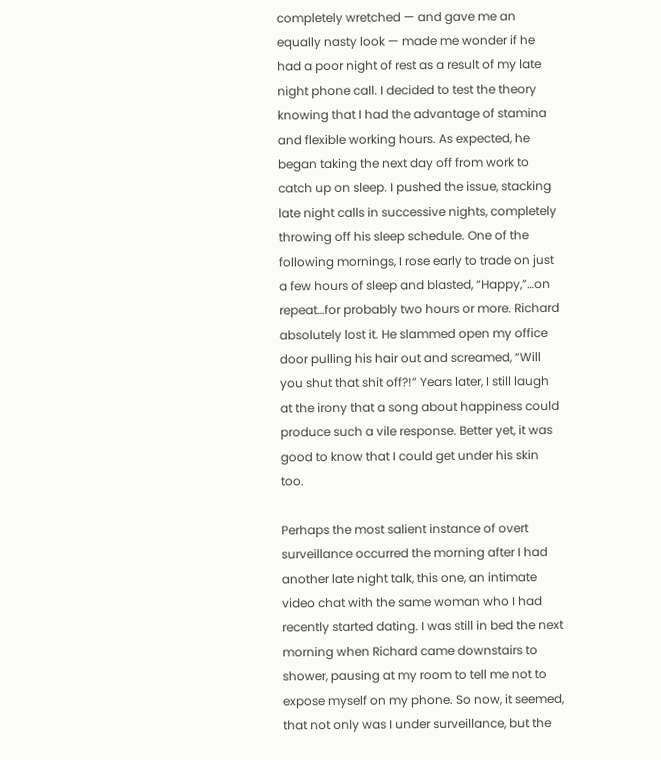completely wretched — and gave me an equally nasty look — made me wonder if he had a poor night of rest as a result of my late night phone call. I decided to test the theory knowing that I had the advantage of stamina and flexible working hours. As expected, he began taking the next day off from work to catch up on sleep. I pushed the issue, stacking late night calls in successive nights, completely throwing off his sleep schedule. One of the following mornings, I rose early to trade on just a few hours of sleep and blasted, “Happy,”…on repeat…for probably two hours or more. Richard absolutely lost it. He slammed open my office door pulling his hair out and screamed, “Will you shut that shit off?!” Years later, I still laugh at the irony that a song about happiness could produce such a vile response. Better yet, it was good to know that I could get under his skin too.

Perhaps the most salient instance of overt surveillance occurred the morning after I had another late night talk, this one, an intimate video chat with the same woman who I had recently started dating. I was still in bed the next morning when Richard came downstairs to shower, pausing at my room to tell me not to expose myself on my phone. So now, it seemed, that not only was I under surveillance, but the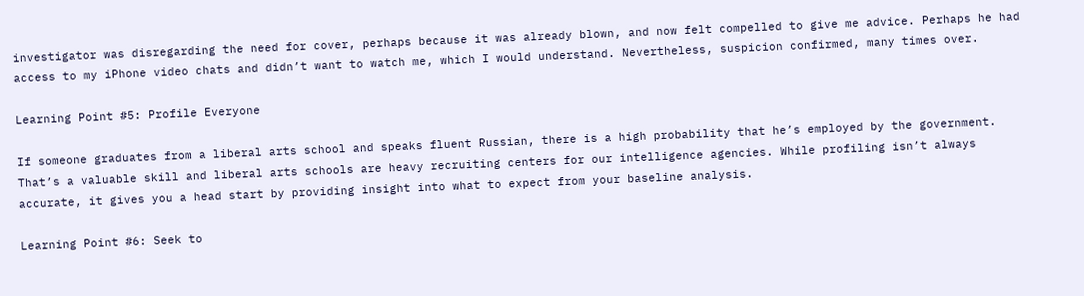investigator was disregarding the need for cover, perhaps because it was already blown, and now felt compelled to give me advice. Perhaps he had access to my iPhone video chats and didn’t want to watch me, which I would understand. Nevertheless, suspicion confirmed, many times over.

Learning Point #5: Profile Everyone

If someone graduates from a liberal arts school and speaks fluent Russian, there is a high probability that he’s employed by the government. That’s a valuable skill and liberal arts schools are heavy recruiting centers for our intelligence agencies. While profiling isn’t always accurate, it gives you a head start by providing insight into what to expect from your baseline analysis.

Learning Point #6: Seek to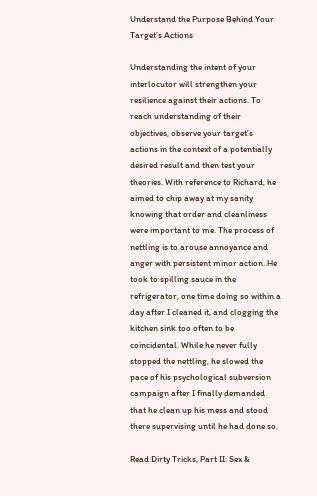Understand the Purpose Behind Your Target’s Actions

Understanding the intent of your interlocutor will strengthen your resilience against their actions. To reach understanding of their objectives, observe your target’s actions in the context of a potentially desired result and then test your theories. With reference to Richard, he aimed to chip away at my sanity knowing that order and cleanliness were important to me. The process of nettling is to arouse annoyance and anger with persistent minor action. He took to spilling sauce in the refrigerator, one time doing so within a day after I cleaned it, and clogging the kitchen sink too often to be coincidental. While he never fully stopped the nettling, he slowed the pace of his psychological subversion campaign after I finally demanded that he clean up his mess and stood there supervising until he had done so.

Read Dirty Tricks, Part II: Sex &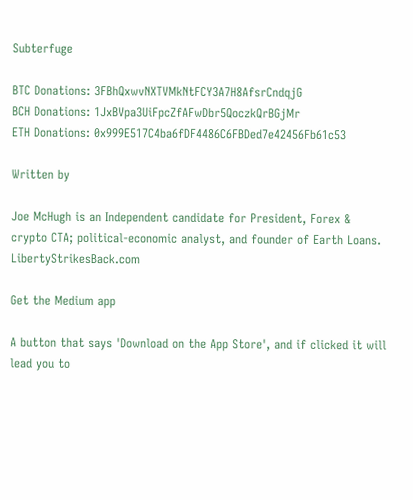Subterfuge

BTC Donations: 3FBhQxwvNXTVMkNtFCY3A7H8AfsrCndqjG
BCH Donations: 1JxBVpa3UiFpcZfAFwDbr5QoczkQrBGjMr
ETH Donations: 0x999E517C4ba6fDF4486C6FBDed7e42456Fb61c53

Written by

Joe McHugh is an Independent candidate for President, Forex & crypto CTA; political-economic analyst, and founder of Earth Loans. LibertyStrikesBack.com

Get the Medium app

A button that says 'Download on the App Store', and if clicked it will lead you to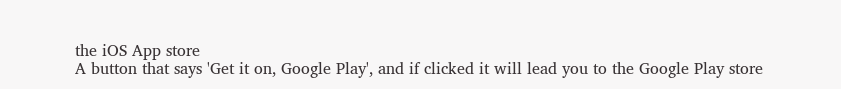the iOS App store
A button that says 'Get it on, Google Play', and if clicked it will lead you to the Google Play store